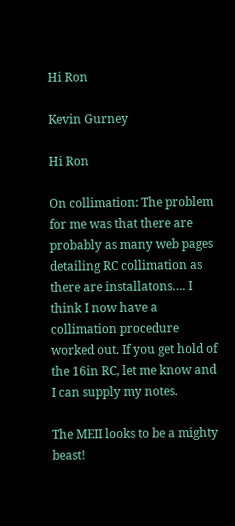Hi Ron

Kevin Gurney

Hi Ron

On collimation: The problem for me was that there are probably as many web pages detailing RC collimation as there are installatons…. I think I now have a collimation procedure worked out. If you get hold of the 16in RC, let me know and I can supply my notes.

The MEII looks to be a mighty beast!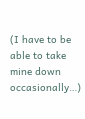(I have to be able to take mine down occasionally…)